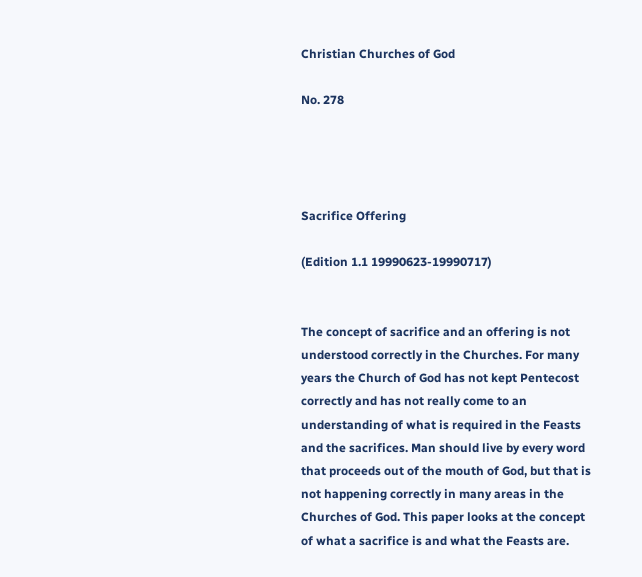Christian Churches of God

No. 278




Sacrifice Offering

(Edition 1.1 19990623-19990717)


The concept of sacrifice and an offering is not understood correctly in the Churches. For many years the Church of God has not kept Pentecost correctly and has not really come to an understanding of what is required in the Feasts and the sacrifices. Man should live by every word that proceeds out of the mouth of God, but that is not happening correctly in many areas in the Churches of God. This paper looks at the concept of what a sacrifice is and what the Feasts are.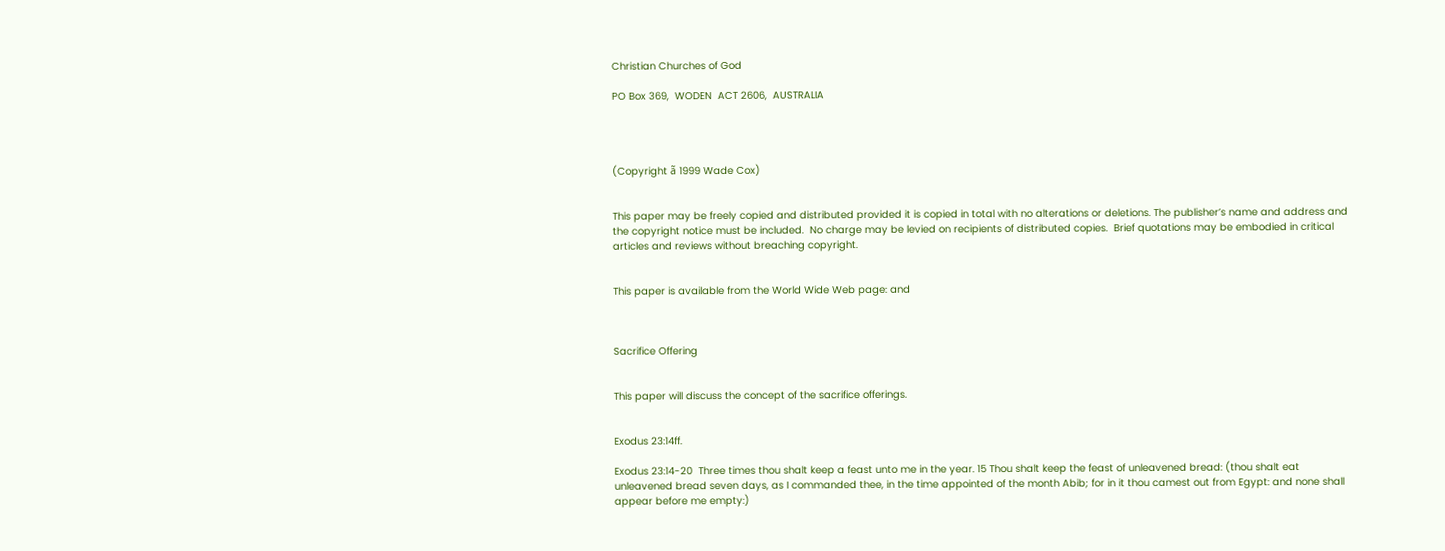Christian Churches of God

PO Box 369,  WODEN  ACT 2606,  AUSTRALIA




(Copyright ã 1999 Wade Cox)


This paper may be freely copied and distributed provided it is copied in total with no alterations or deletions. The publisher’s name and address and the copyright notice must be included.  No charge may be levied on recipients of distributed copies.  Brief quotations may be embodied in critical articles and reviews without breaching copyright.


This paper is available from the World Wide Web page: and



Sacrifice Offering


This paper will discuss the concept of the sacrifice offerings.


Exodus 23:14ff.

Exodus 23:14-20  Three times thou shalt keep a feast unto me in the year. 15 Thou shalt keep the feast of unleavened bread: (thou shalt eat unleavened bread seven days, as I commanded thee, in the time appointed of the month Abib; for in it thou camest out from Egypt: and none shall appear before me empty:)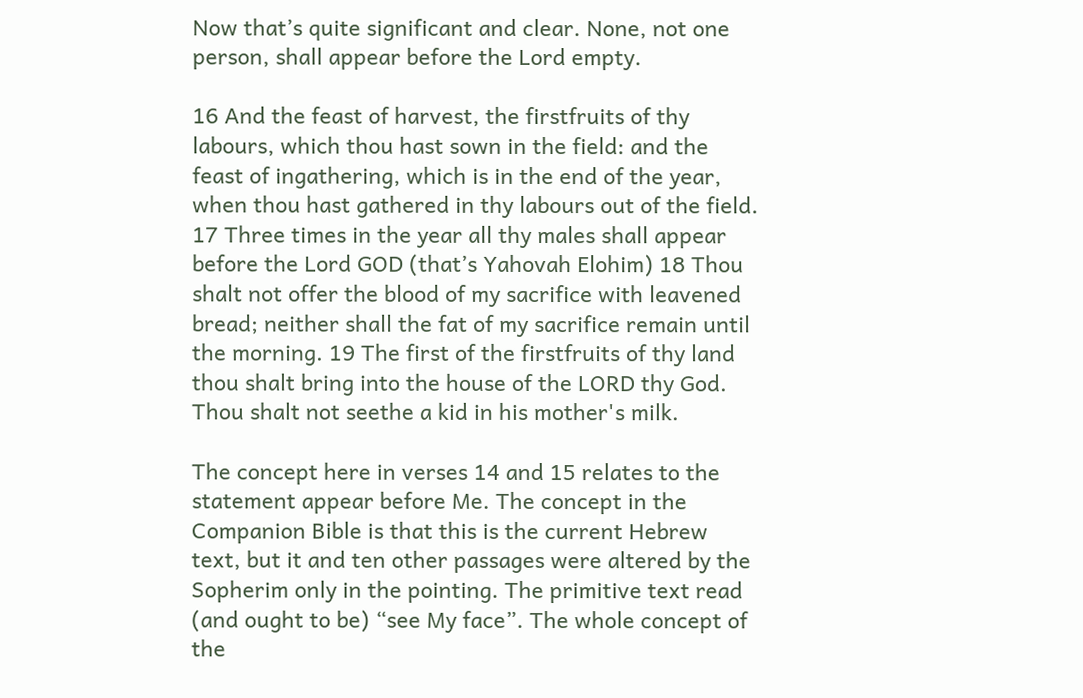Now that’s quite significant and clear. None, not one person, shall appear before the Lord empty.

16 And the feast of harvest, the firstfruits of thy labours, which thou hast sown in the field: and the feast of ingathering, which is in the end of the year, when thou hast gathered in thy labours out of the field. 17 Three times in the year all thy males shall appear before the Lord GOD (that’s Yahovah Elohim) 18 Thou shalt not offer the blood of my sacrifice with leavened bread; neither shall the fat of my sacrifice remain until the morning. 19 The first of the firstfruits of thy land thou shalt bring into the house of the LORD thy God. Thou shalt not seethe a kid in his mother's milk.

The concept here in verses 14 and 15 relates to the statement appear before Me. The concept in the Companion Bible is that this is the current Hebrew text, but it and ten other passages were altered by the Sopherim only in the pointing. The primitive text read (and ought to be) “see My face”. The whole concept of the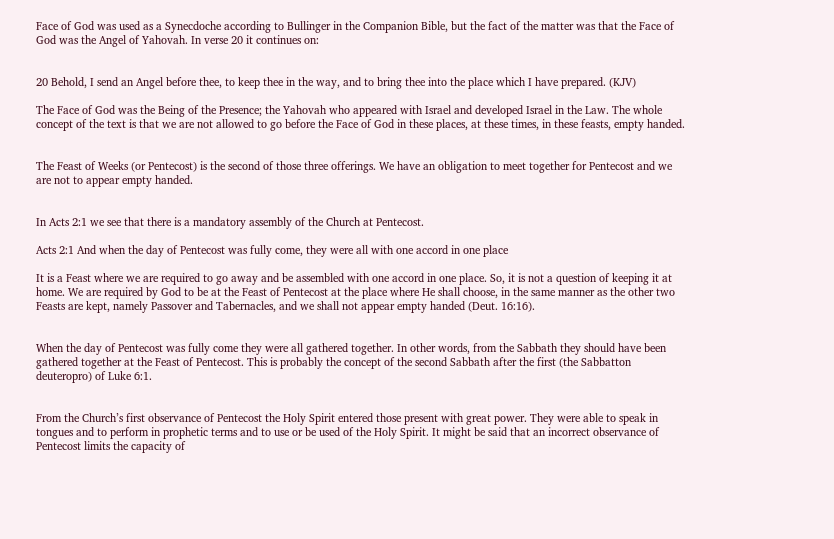Face of God was used as a Synecdoche according to Bullinger in the Companion Bible, but the fact of the matter was that the Face of God was the Angel of Yahovah. In verse 20 it continues on:


20 Behold, I send an Angel before thee, to keep thee in the way, and to bring thee into the place which I have prepared. (KJV)

The Face of God was the Being of the Presence; the Yahovah who appeared with Israel and developed Israel in the Law. The whole concept of the text is that we are not allowed to go before the Face of God in these places, at these times, in these feasts, empty handed.


The Feast of Weeks (or Pentecost) is the second of those three offerings. We have an obligation to meet together for Pentecost and we are not to appear empty handed.


In Acts 2:1 we see that there is a mandatory assembly of the Church at Pentecost.

Acts 2:1 And when the day of Pentecost was fully come, they were all with one accord in one place

It is a Feast where we are required to go away and be assembled with one accord in one place. So, it is not a question of keeping it at home. We are required by God to be at the Feast of Pentecost at the place where He shall choose, in the same manner as the other two Feasts are kept, namely Passover and Tabernacles, and we shall not appear empty handed (Deut. 16:16).


When the day of Pentecost was fully come they were all gathered together. In other words, from the Sabbath they should have been gathered together at the Feast of Pentecost. This is probably the concept of the second Sabbath after the first (the Sabbatton deuteropro) of Luke 6:1.


From the Church’s first observance of Pentecost the Holy Spirit entered those present with great power. They were able to speak in tongues and to perform in prophetic terms and to use or be used of the Holy Spirit. It might be said that an incorrect observance of Pentecost limits the capacity of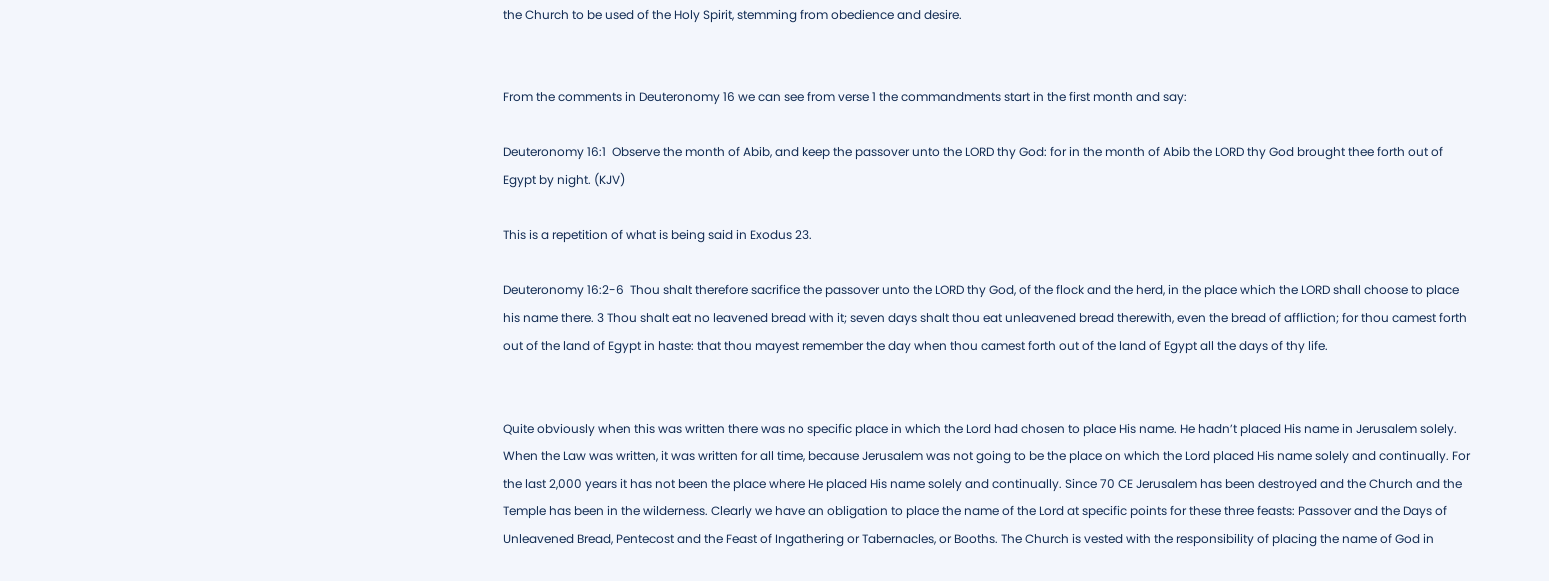the Church to be used of the Holy Spirit, stemming from obedience and desire.


From the comments in Deuteronomy 16 we can see from verse 1 the commandments start in the first month and say:

Deuteronomy 16:1  Observe the month of Abib, and keep the passover unto the LORD thy God: for in the month of Abib the LORD thy God brought thee forth out of Egypt by night. (KJV)

This is a repetition of what is being said in Exodus 23.

Deuteronomy 16:2-6  Thou shalt therefore sacrifice the passover unto the LORD thy God, of the flock and the herd, in the place which the LORD shall choose to place his name there. 3 Thou shalt eat no leavened bread with it; seven days shalt thou eat unleavened bread therewith, even the bread of affliction; for thou camest forth out of the land of Egypt in haste: that thou mayest remember the day when thou camest forth out of the land of Egypt all the days of thy life.


Quite obviously when this was written there was no specific place in which the Lord had chosen to place His name. He hadn’t placed His name in Jerusalem solely. When the Law was written, it was written for all time, because Jerusalem was not going to be the place on which the Lord placed His name solely and continually. For the last 2,000 years it has not been the place where He placed His name solely and continually. Since 70 CE Jerusalem has been destroyed and the Church and the Temple has been in the wilderness. Clearly we have an obligation to place the name of the Lord at specific points for these three feasts: Passover and the Days of Unleavened Bread, Pentecost and the Feast of Ingathering or Tabernacles, or Booths. The Church is vested with the responsibility of placing the name of God in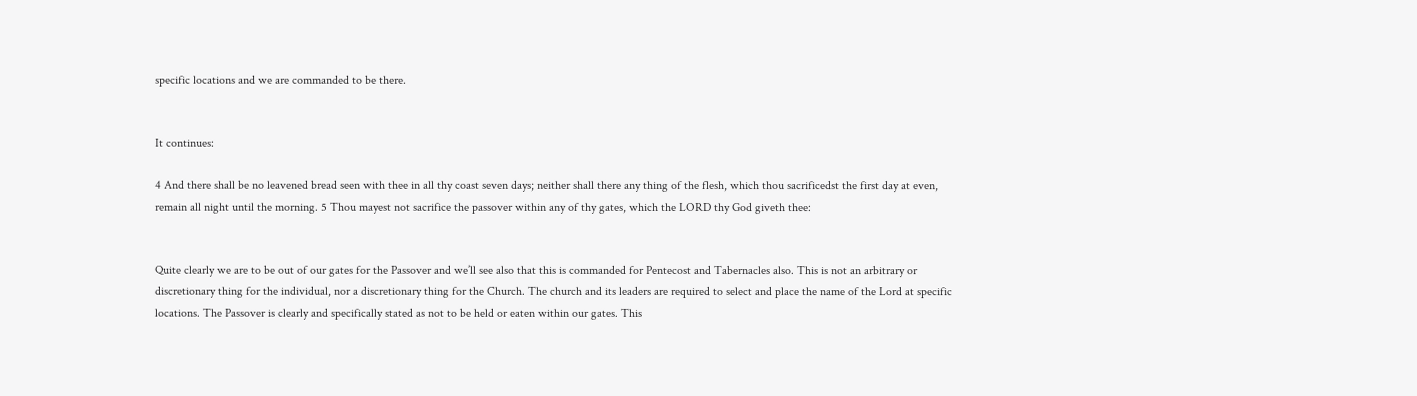specific locations and we are commanded to be there.


It continues:

4 And there shall be no leavened bread seen with thee in all thy coast seven days; neither shall there any thing of the flesh, which thou sacrificedst the first day at even, remain all night until the morning. 5 Thou mayest not sacrifice the passover within any of thy gates, which the LORD thy God giveth thee:


Quite clearly we are to be out of our gates for the Passover and we’ll see also that this is commanded for Pentecost and Tabernacles also. This is not an arbitrary or discretionary thing for the individual, nor a discretionary thing for the Church. The church and its leaders are required to select and place the name of the Lord at specific locations. The Passover is clearly and specifically stated as not to be held or eaten within our gates. This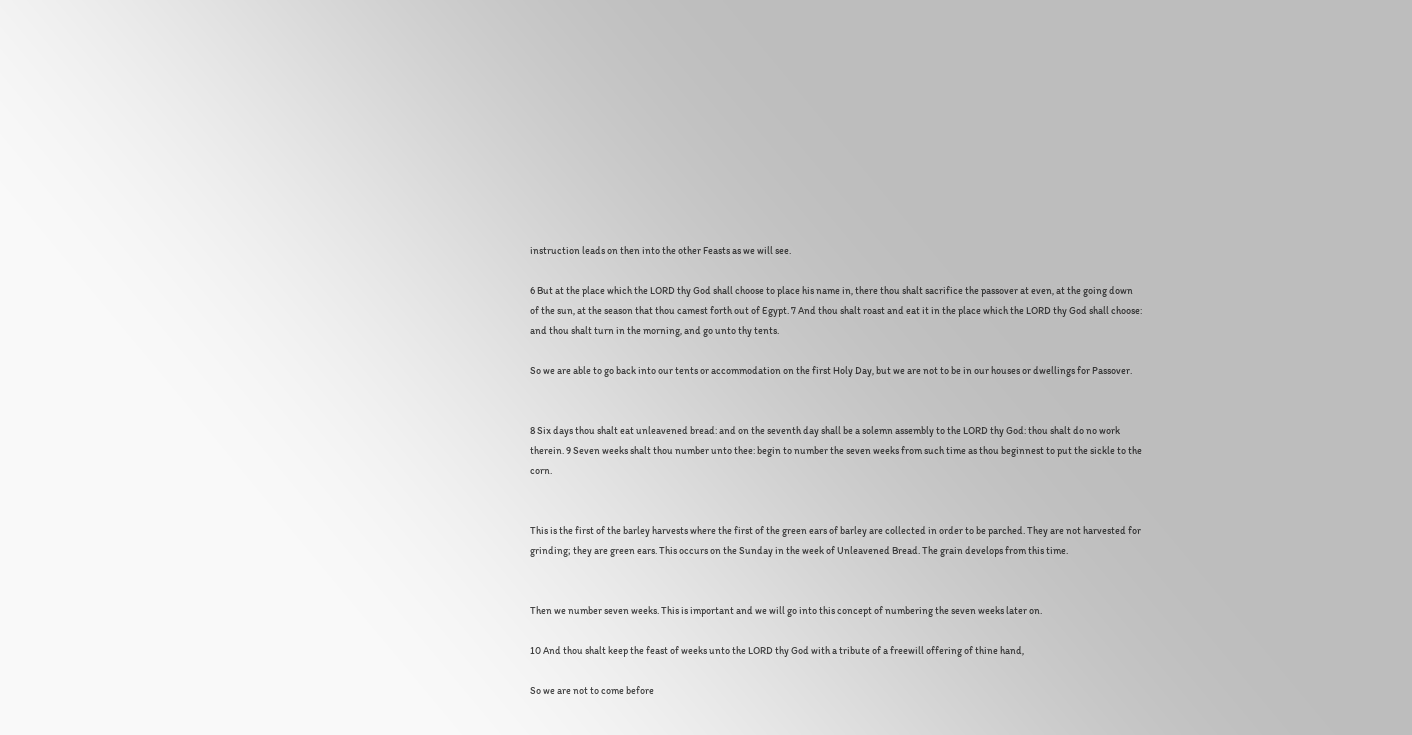instruction leads on then into the other Feasts as we will see.

6 But at the place which the LORD thy God shall choose to place his name in, there thou shalt sacrifice the passover at even, at the going down of the sun, at the season that thou camest forth out of Egypt. 7 And thou shalt roast and eat it in the place which the LORD thy God shall choose: and thou shalt turn in the morning, and go unto thy tents.

So we are able to go back into our tents or accommodation on the first Holy Day, but we are not to be in our houses or dwellings for Passover.


8 Six days thou shalt eat unleavened bread: and on the seventh day shall be a solemn assembly to the LORD thy God: thou shalt do no work therein. 9 Seven weeks shalt thou number unto thee: begin to number the seven weeks from such time as thou beginnest to put the sickle to the corn.


This is the first of the barley harvests where the first of the green ears of barley are collected in order to be parched. They are not harvested for grinding; they are green ears. This occurs on the Sunday in the week of Unleavened Bread. The grain develops from this time.


Then we number seven weeks. This is important and we will go into this concept of numbering the seven weeks later on.

10 And thou shalt keep the feast of weeks unto the LORD thy God with a tribute of a freewill offering of thine hand,

So we are not to come before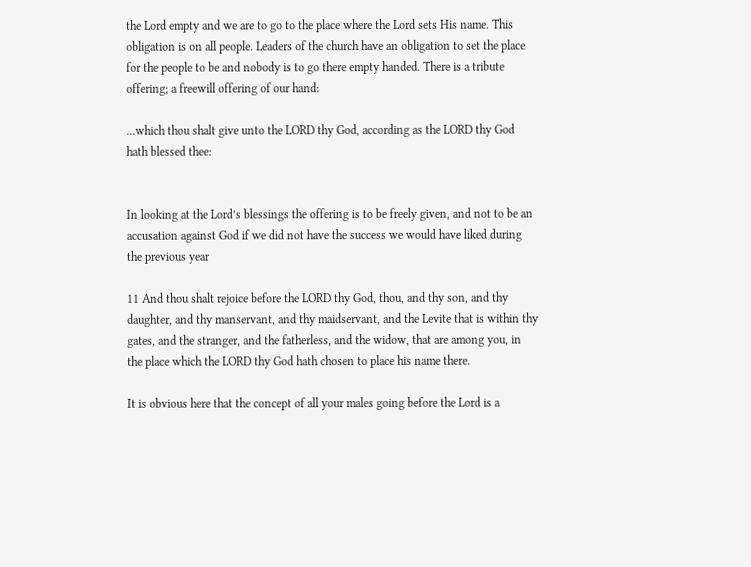the Lord empty and we are to go to the place where the Lord sets His name. This obligation is on all people. Leaders of the church have an obligation to set the place for the people to be and nobody is to go there empty handed. There is a tribute offering; a freewill offering of our hand:

...which thou shalt give unto the LORD thy God, according as the LORD thy God hath blessed thee:


In looking at the Lord’s blessings the offering is to be freely given, and not to be an accusation against God if we did not have the success we would have liked during the previous year

11 And thou shalt rejoice before the LORD thy God, thou, and thy son, and thy daughter, and thy manservant, and thy maidservant, and the Levite that is within thy gates, and the stranger, and the fatherless, and the widow, that are among you, in the place which the LORD thy God hath chosen to place his name there.

It is obvious here that the concept of all your males going before the Lord is a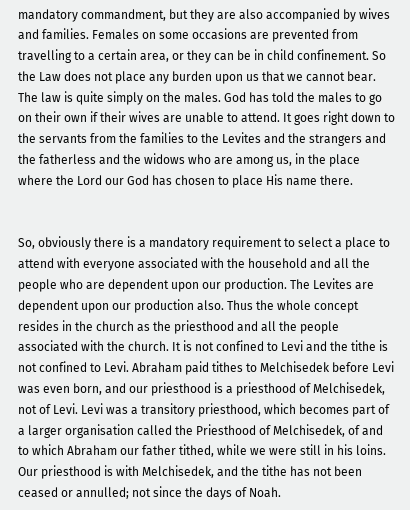mandatory commandment, but they are also accompanied by wives and families. Females on some occasions are prevented from travelling to a certain area, or they can be in child confinement. So the Law does not place any burden upon us that we cannot bear. The law is quite simply on the males. God has told the males to go on their own if their wives are unable to attend. It goes right down to the servants from the families to the Levites and the strangers and the fatherless and the widows who are among us, in the place where the Lord our God has chosen to place His name there.


So, obviously there is a mandatory requirement to select a place to attend with everyone associated with the household and all the people who are dependent upon our production. The Levites are dependent upon our production also. Thus the whole concept resides in the church as the priesthood and all the people associated with the church. It is not confined to Levi and the tithe is not confined to Levi. Abraham paid tithes to Melchisedek before Levi was even born, and our priesthood is a priesthood of Melchisedek, not of Levi. Levi was a transitory priesthood, which becomes part of a larger organisation called the Priesthood of Melchisedek, of and to which Abraham our father tithed, while we were still in his loins. Our priesthood is with Melchisedek, and the tithe has not been ceased or annulled; not since the days of Noah.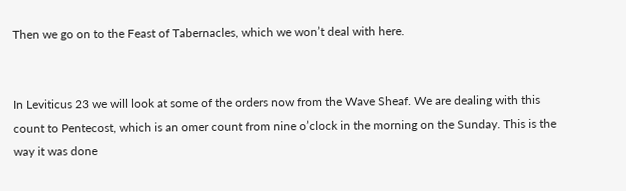Then we go on to the Feast of Tabernacles, which we won’t deal with here.


In Leviticus 23 we will look at some of the orders now from the Wave Sheaf. We are dealing with this count to Pentecost, which is an omer count from nine o’clock in the morning on the Sunday. This is the way it was done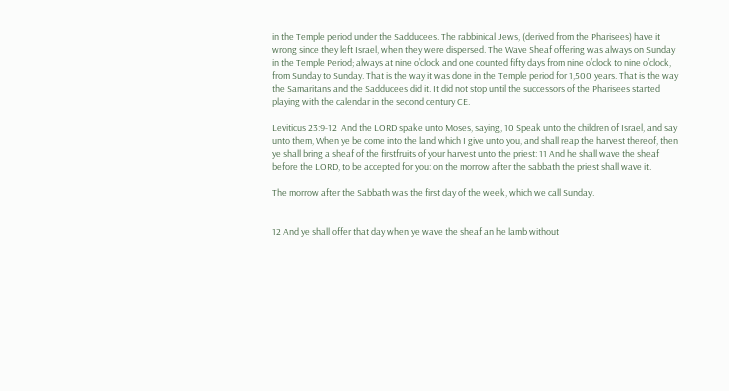in the Temple period under the Sadducees. The rabbinical Jews, (derived from the Pharisees) have it wrong since they left Israel, when they were dispersed. The Wave Sheaf offering was always on Sunday in the Temple Period; always at nine o’clock and one counted fifty days from nine o’clock to nine o’clock, from Sunday to Sunday. That is the way it was done in the Temple period for 1,500 years. That is the way the Samaritans and the Sadducees did it. It did not stop until the successors of the Pharisees started playing with the calendar in the second century CE.

Leviticus 23:9-12  And the LORD spake unto Moses, saying, 10 Speak unto the children of Israel, and say unto them, When ye be come into the land which I give unto you, and shall reap the harvest thereof, then ye shall bring a sheaf of the firstfruits of your harvest unto the priest: 11 And he shall wave the sheaf before the LORD, to be accepted for you: on the morrow after the sabbath the priest shall wave it.

The morrow after the Sabbath was the first day of the week, which we call Sunday.


12 And ye shall offer that day when ye wave the sheaf an he lamb without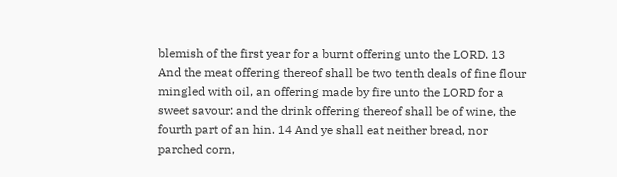blemish of the first year for a burnt offering unto the LORD. 13 And the meat offering thereof shall be two tenth deals of fine flour mingled with oil, an offering made by fire unto the LORD for a sweet savour: and the drink offering thereof shall be of wine, the fourth part of an hin. 14 And ye shall eat neither bread, nor parched corn,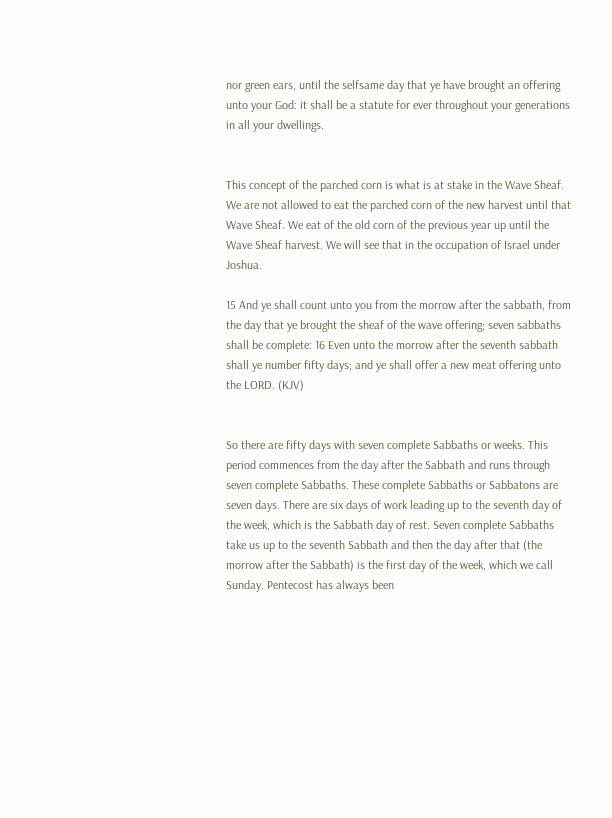nor green ears, until the selfsame day that ye have brought an offering unto your God: it shall be a statute for ever throughout your generations in all your dwellings.


This concept of the parched corn is what is at stake in the Wave Sheaf. We are not allowed to eat the parched corn of the new harvest until that Wave Sheaf. We eat of the old corn of the previous year up until the Wave Sheaf harvest. We will see that in the occupation of Israel under Joshua.

15 And ye shall count unto you from the morrow after the sabbath, from the day that ye brought the sheaf of the wave offering; seven sabbaths shall be complete: 16 Even unto the morrow after the seventh sabbath shall ye number fifty days; and ye shall offer a new meat offering unto the LORD. (KJV)


So there are fifty days with seven complete Sabbaths or weeks. This period commences from the day after the Sabbath and runs through seven complete Sabbaths. These complete Sabbaths or Sabbatons are seven days. There are six days of work leading up to the seventh day of the week, which is the Sabbath day of rest. Seven complete Sabbaths take us up to the seventh Sabbath and then the day after that (the morrow after the Sabbath) is the first day of the week, which we call Sunday. Pentecost has always been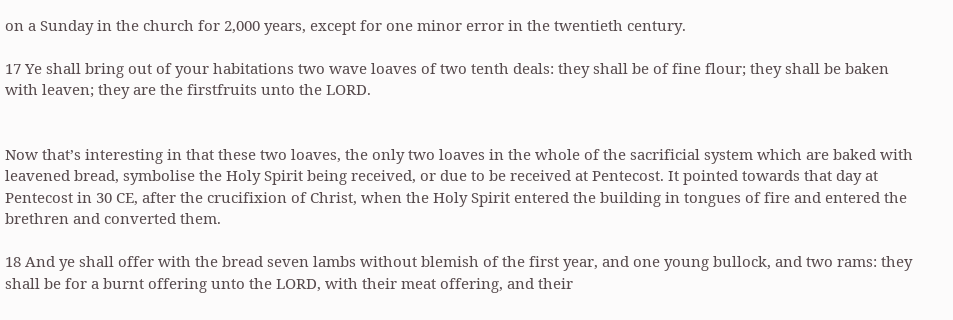on a Sunday in the church for 2,000 years, except for one minor error in the twentieth century.

17 Ye shall bring out of your habitations two wave loaves of two tenth deals: they shall be of fine flour; they shall be baken with leaven; they are the firstfruits unto the LORD.


Now that’s interesting in that these two loaves, the only two loaves in the whole of the sacrificial system which are baked with leavened bread, symbolise the Holy Spirit being received, or due to be received at Pentecost. It pointed towards that day at Pentecost in 30 CE, after the crucifixion of Christ, when the Holy Spirit entered the building in tongues of fire and entered the brethren and converted them.

18 And ye shall offer with the bread seven lambs without blemish of the first year, and one young bullock, and two rams: they shall be for a burnt offering unto the LORD, with their meat offering, and their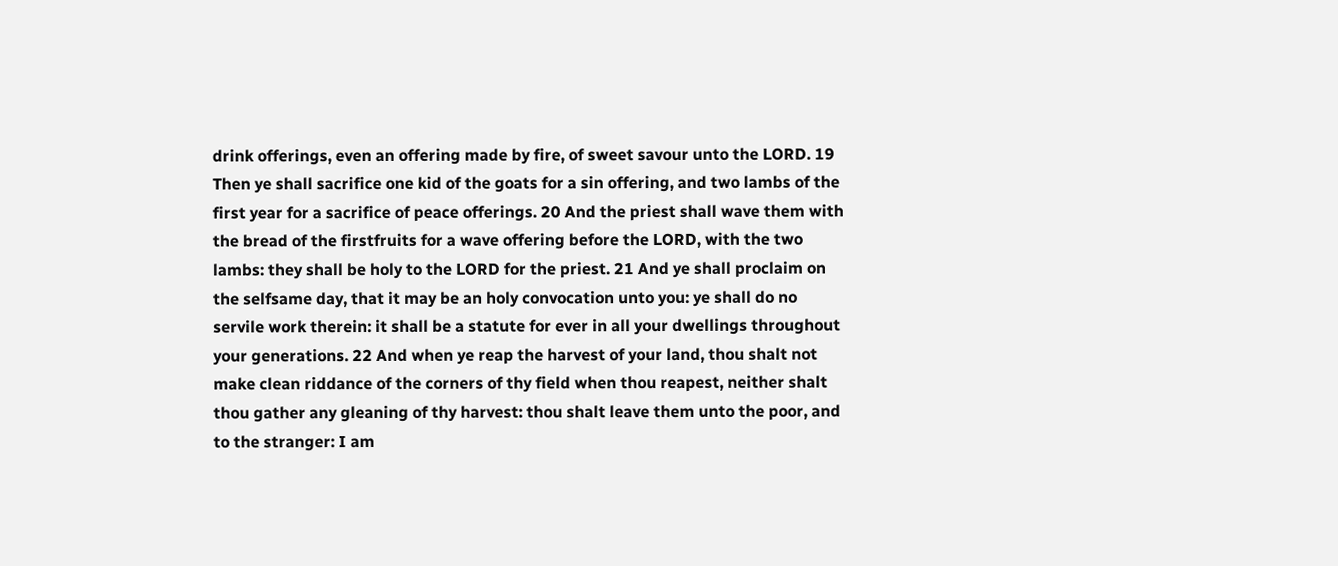drink offerings, even an offering made by fire, of sweet savour unto the LORD. 19 Then ye shall sacrifice one kid of the goats for a sin offering, and two lambs of the first year for a sacrifice of peace offerings. 20 And the priest shall wave them with the bread of the firstfruits for a wave offering before the LORD, with the two lambs: they shall be holy to the LORD for the priest. 21 And ye shall proclaim on the selfsame day, that it may be an holy convocation unto you: ye shall do no servile work therein: it shall be a statute for ever in all your dwellings throughout your generations. 22 And when ye reap the harvest of your land, thou shalt not make clean riddance of the corners of thy field when thou reapest, neither shalt thou gather any gleaning of thy harvest: thou shalt leave them unto the poor, and to the stranger: I am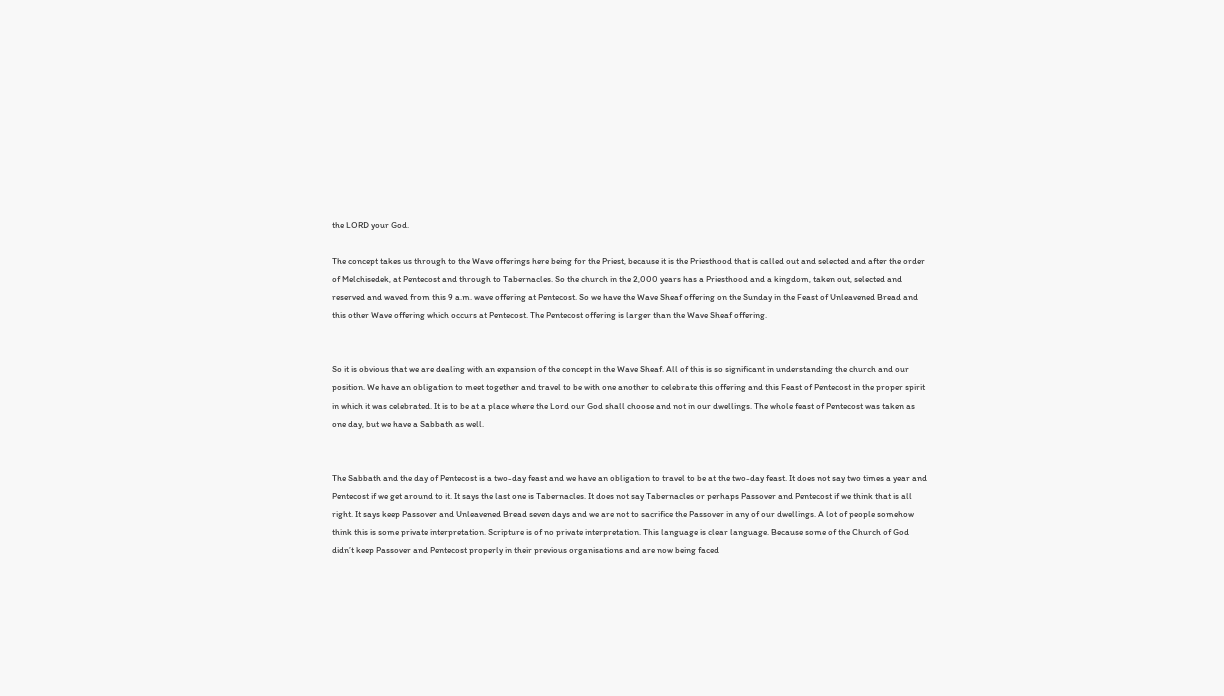the LORD your God.

The concept takes us through to the Wave offerings here being for the Priest, because it is the Priesthood that is called out and selected and after the order of Melchisedek, at Pentecost and through to Tabernacles. So the church in the 2,000 years has a Priesthood and a kingdom, taken out, selected and reserved and waved from this 9 a.m. wave offering at Pentecost. So we have the Wave Sheaf offering on the Sunday in the Feast of Unleavened Bread and this other Wave offering which occurs at Pentecost. The Pentecost offering is larger than the Wave Sheaf offering.


So it is obvious that we are dealing with an expansion of the concept in the Wave Sheaf. All of this is so significant in understanding the church and our position. We have an obligation to meet together and travel to be with one another to celebrate this offering and this Feast of Pentecost in the proper spirit in which it was celebrated. It is to be at a place where the Lord our God shall choose and not in our dwellings. The whole feast of Pentecost was taken as one day, but we have a Sabbath as well.


The Sabbath and the day of Pentecost is a two-day feast and we have an obligation to travel to be at the two-day feast. It does not say two times a year and Pentecost if we get around to it. It says the last one is Tabernacles. It does not say Tabernacles or perhaps Passover and Pentecost if we think that is all right. It says keep Passover and Unleavened Bread seven days and we are not to sacrifice the Passover in any of our dwellings. A lot of people somehow think this is some private interpretation. Scripture is of no private interpretation. This language is clear language. Because some of the Church of God didn’t keep Passover and Pentecost properly in their previous organisations and are now being faced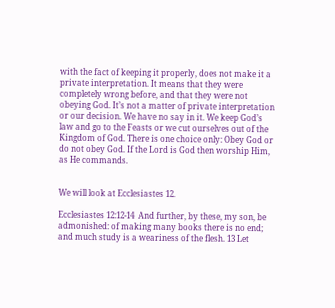with the fact of keeping it properly, does not make it a private interpretation. It means that they were completely wrong before, and that they were not obeying God. It’s not a matter of private interpretation or our decision. We have no say in it. We keep God’s law and go to the Feasts or we cut ourselves out of the Kingdom of God. There is one choice only: Obey God or do not obey God. If the Lord is God then worship Him, as He commands.


We will look at Ecclesiastes 12.

Ecclesiastes 12:12-14  And further, by these, my son, be admonished: of making many books there is no end; and much study is a weariness of the flesh. 13 Let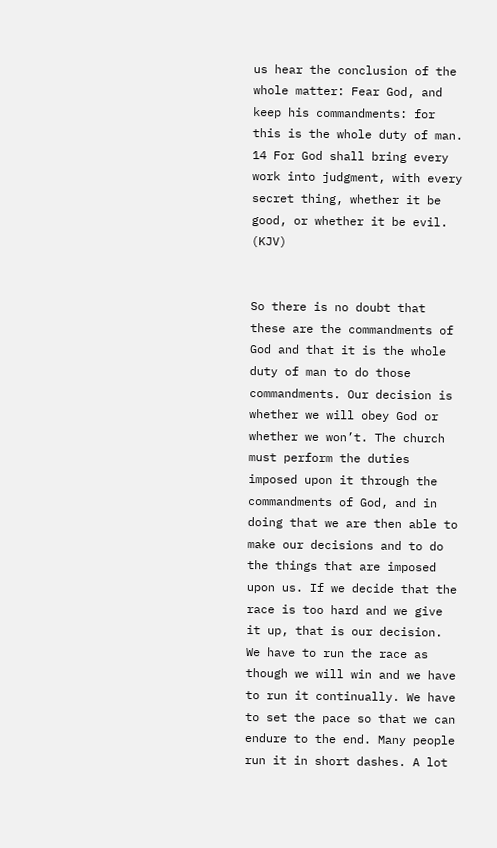us hear the conclusion of the whole matter: Fear God, and keep his commandments: for this is the whole duty of man. 14 For God shall bring every work into judgment, with every secret thing, whether it be good, or whether it be evil. (KJV)


So there is no doubt that these are the commandments of God and that it is the whole duty of man to do those commandments. Our decision is whether we will obey God or whether we won’t. The church must perform the duties imposed upon it through the commandments of God, and in doing that we are then able to make our decisions and to do the things that are imposed upon us. If we decide that the race is too hard and we give it up, that is our decision. We have to run the race as though we will win and we have to run it continually. We have to set the pace so that we can endure to the end. Many people run it in short dashes. A lot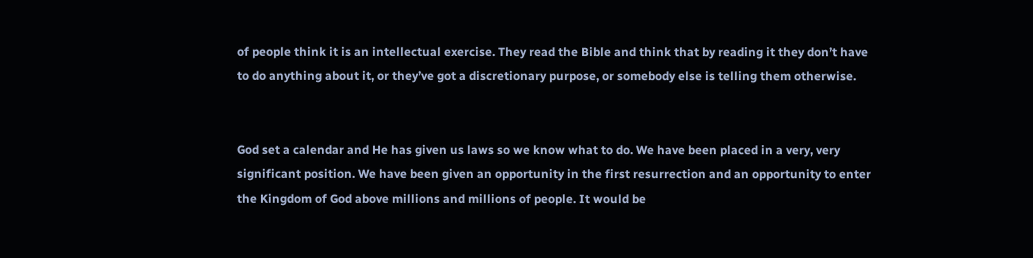of people think it is an intellectual exercise. They read the Bible and think that by reading it they don’t have to do anything about it, or they’ve got a discretionary purpose, or somebody else is telling them otherwise.


God set a calendar and He has given us laws so we know what to do. We have been placed in a very, very significant position. We have been given an opportunity in the first resurrection and an opportunity to enter the Kingdom of God above millions and millions of people. It would be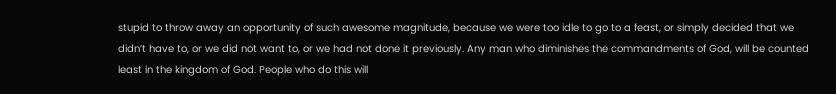stupid to throw away an opportunity of such awesome magnitude, because we were too idle to go to a feast, or simply decided that we didn’t have to, or we did not want to, or we had not done it previously. Any man who diminishes the commandments of God, will be counted least in the kingdom of God. People who do this will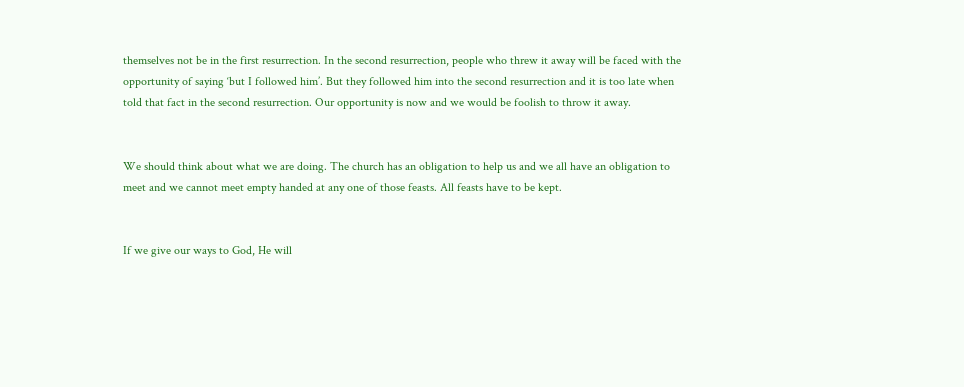themselves not be in the first resurrection. In the second resurrection, people who threw it away will be faced with the opportunity of saying ‘but I followed him’. But they followed him into the second resurrection and it is too late when told that fact in the second resurrection. Our opportunity is now and we would be foolish to throw it away.


We should think about what we are doing. The church has an obligation to help us and we all have an obligation to meet and we cannot meet empty handed at any one of those feasts. All feasts have to be kept.


If we give our ways to God, He will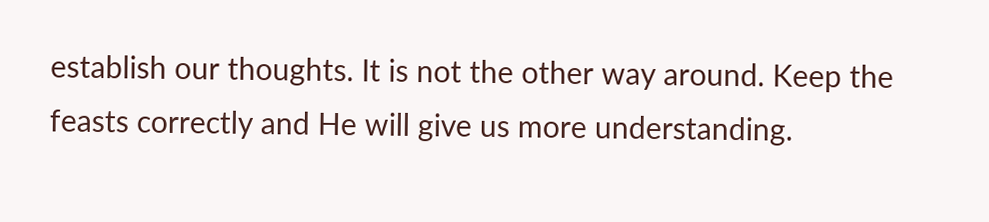establish our thoughts. It is not the other way around. Keep the feasts correctly and He will give us more understanding.